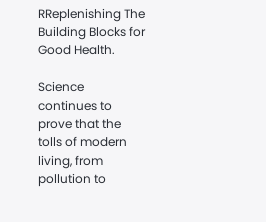RReplenishing The Building Blocks for Good Health.

Science continues to prove that the tolls of modern living, from pollution to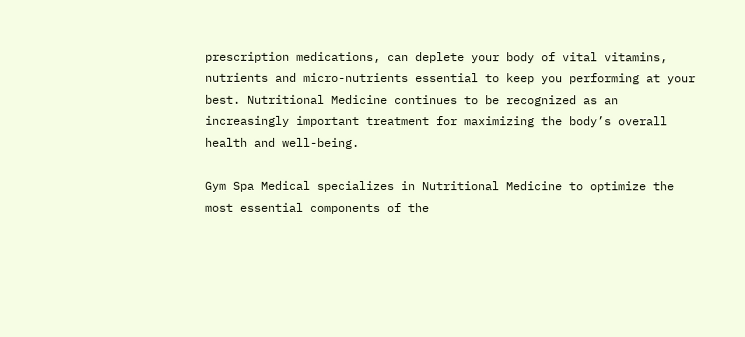prescription medications, can deplete your body of vital vitamins, nutrients and micro-nutrients essential to keep you performing at your best. Nutritional Medicine continues to be recognized as an increasingly important treatment for maximizing the body’s overall health and well-being.

Gym Spa Medical specializes in Nutritional Medicine to optimize the most essential components of the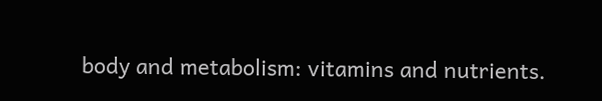body and metabolism: vitamins and nutrients.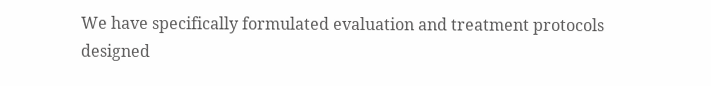We have specifically formulated evaluation and treatment protocols designed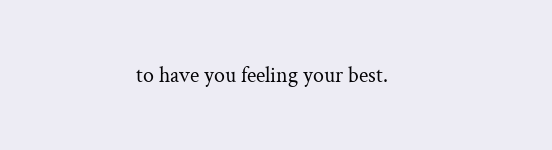to have you feeling your best.